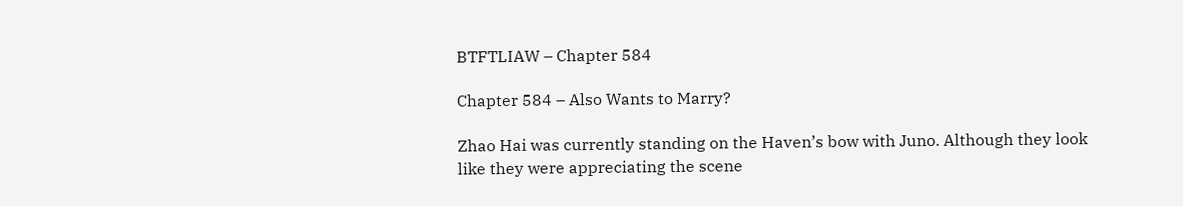BTFTLIAW – Chapter 584

Chapter 584 – Also Wants to Marry?

Zhao Hai was currently standing on the Haven’s bow with Juno. Although they look like they were appreciating the scene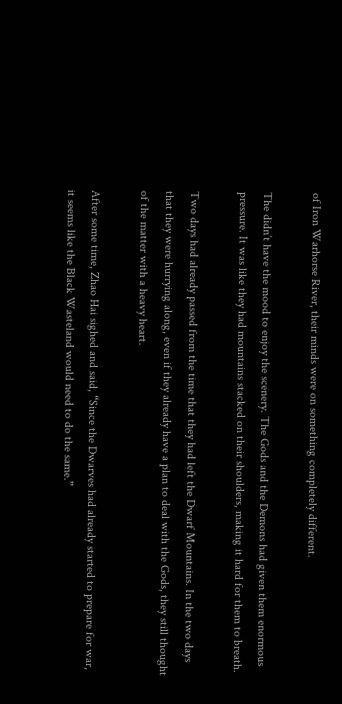of Iron Warhorse River, their minds were on something completely different.

The didn’t have the mood to enjoy the scenery. The Gods and the Demons had given them enormous pressure. It was like they had mountains stacked on their shoulders, making it hard for them to breath.

Two days had already passed from the time that they had left the Dwarf Mountains. In the two days that they were hurrying along, even if they already have a plan to deal with the Gods, they still thought of the matter with a heavy heart.

After some time, Zhao Hai sighed and said, “Since the Dwarves had already started to prepare for war, it seems like the Black Wasteland would need to do the same.”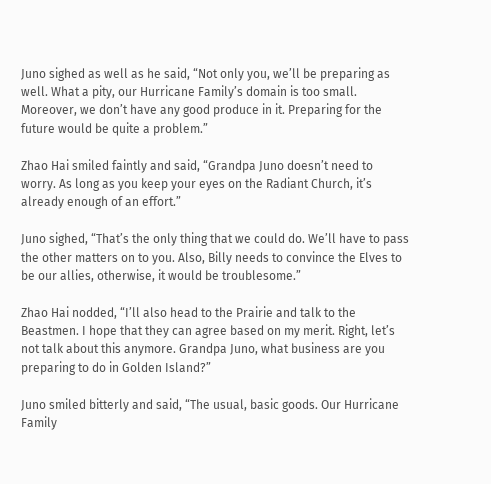Juno sighed as well as he said, “Not only you, we’ll be preparing as well. What a pity, our Hurricane Family’s domain is too small. Moreover, we don’t have any good produce in it. Preparing for the future would be quite a problem.”

Zhao Hai smiled faintly and said, “Grandpa Juno doesn’t need to worry. As long as you keep your eyes on the Radiant Church, it’s already enough of an effort.”

Juno sighed, “That’s the only thing that we could do. We’ll have to pass the other matters on to you. Also, Billy needs to convince the Elves to be our allies, otherwise, it would be troublesome.”

Zhao Hai nodded, “I’ll also head to the Prairie and talk to the Beastmen. I hope that they can agree based on my merit. Right, let’s not talk about this anymore. Grandpa Juno, what business are you preparing to do in Golden Island?”

Juno smiled bitterly and said, “The usual, basic goods. Our Hurricane Family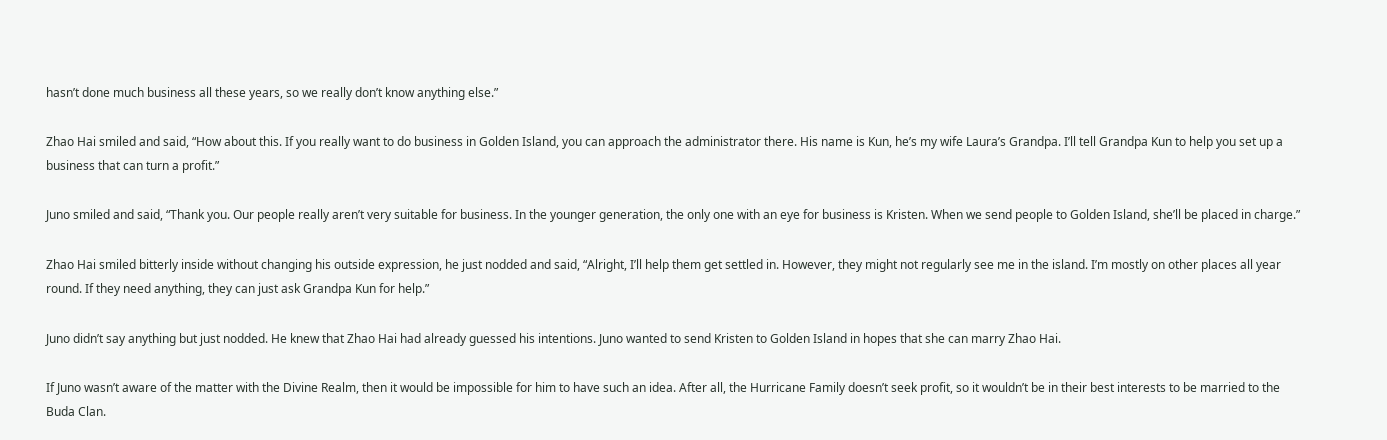hasn’t done much business all these years, so we really don’t know anything else.”

Zhao Hai smiled and said, “How about this. If you really want to do business in Golden Island, you can approach the administrator there. His name is Kun, he’s my wife Laura’s Grandpa. I’ll tell Grandpa Kun to help you set up a business that can turn a profit.”

Juno smiled and said, “Thank you. Our people really aren’t very suitable for business. In the younger generation, the only one with an eye for business is Kristen. When we send people to Golden Island, she’ll be placed in charge.”

Zhao Hai smiled bitterly inside without changing his outside expression, he just nodded and said, “Alright, I’ll help them get settled in. However, they might not regularly see me in the island. I’m mostly on other places all year round. If they need anything, they can just ask Grandpa Kun for help.”

Juno didn’t say anything but just nodded. He knew that Zhao Hai had already guessed his intentions. Juno wanted to send Kristen to Golden Island in hopes that she can marry Zhao Hai.

If Juno wasn’t aware of the matter with the Divine Realm, then it would be impossible for him to have such an idea. After all, the Hurricane Family doesn’t seek profit, so it wouldn’t be in their best interests to be married to the Buda Clan.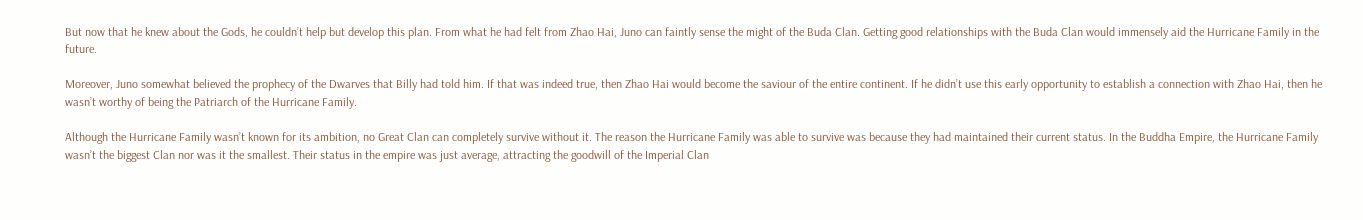But now that he knew about the Gods, he couldn’t help but develop this plan. From what he had felt from Zhao Hai, Juno can faintly sense the might of the Buda Clan. Getting good relationships with the Buda Clan would immensely aid the Hurricane Family in the future.

Moreover, Juno somewhat believed the prophecy of the Dwarves that Billy had told him. If that was indeed true, then Zhao Hai would become the saviour of the entire continent. If he didn’t use this early opportunity to establish a connection with Zhao Hai, then he wasn’t worthy of being the Patriarch of the Hurricane Family.

Although the Hurricane Family wasn’t known for its ambition, no Great Clan can completely survive without it. The reason the Hurricane Family was able to survive was because they had maintained their current status. In the Buddha Empire, the Hurricane Family wasn’t the biggest Clan nor was it the smallest. Their status in the empire was just average, attracting the goodwill of the Imperial Clan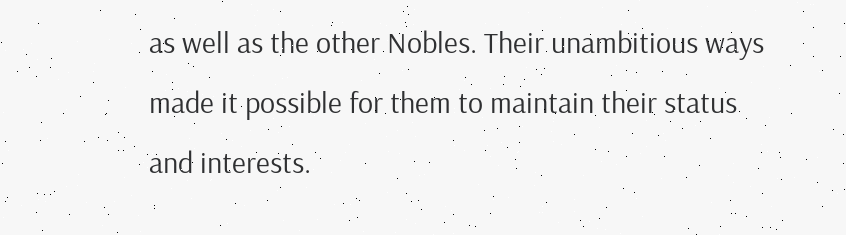as well as the other Nobles. Their unambitious ways made it possible for them to maintain their status and interests.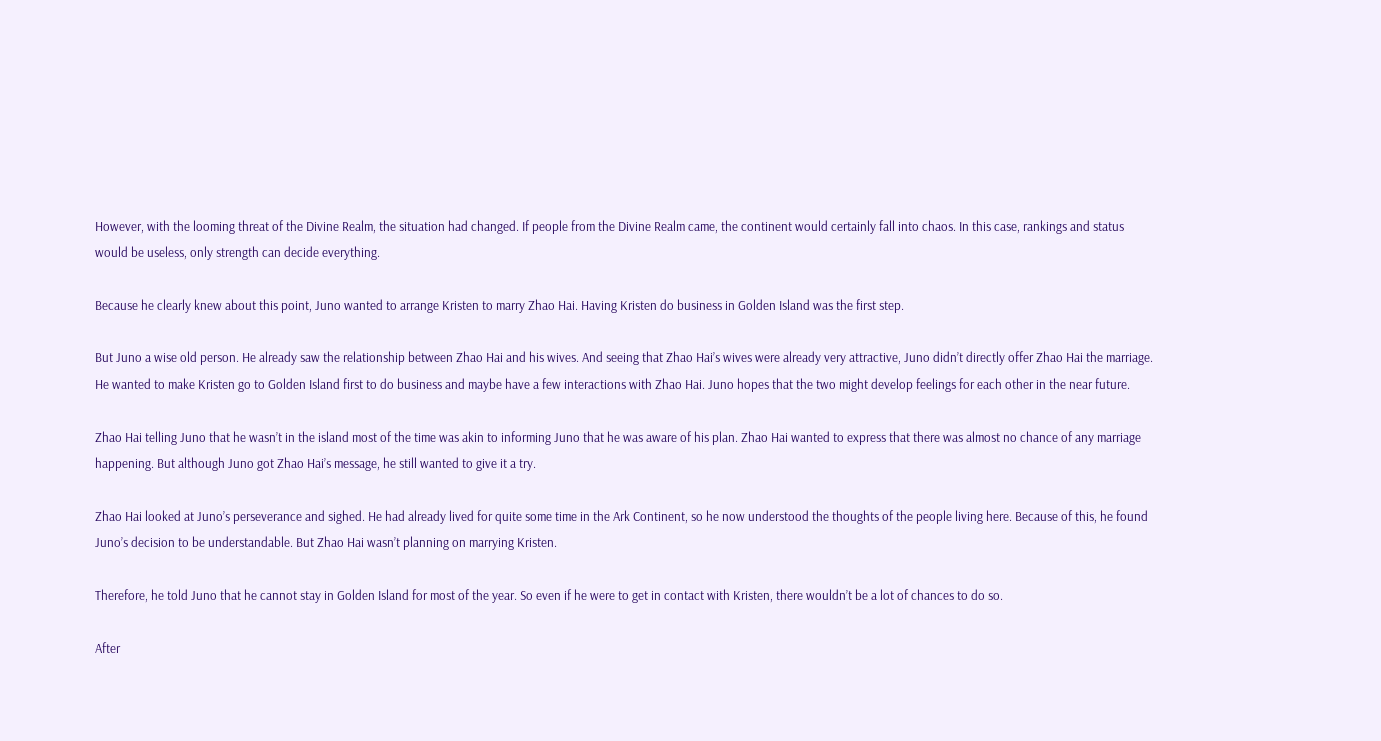However, with the looming threat of the Divine Realm, the situation had changed. If people from the Divine Realm came, the continent would certainly fall into chaos. In this case, rankings and status would be useless, only strength can decide everything.

Because he clearly knew about this point, Juno wanted to arrange Kristen to marry Zhao Hai. Having Kristen do business in Golden Island was the first step.

But Juno a wise old person. He already saw the relationship between Zhao Hai and his wives. And seeing that Zhao Hai’s wives were already very attractive, Juno didn’t directly offer Zhao Hai the marriage. He wanted to make Kristen go to Golden Island first to do business and maybe have a few interactions with Zhao Hai. Juno hopes that the two might develop feelings for each other in the near future.

Zhao Hai telling Juno that he wasn’t in the island most of the time was akin to informing Juno that he was aware of his plan. Zhao Hai wanted to express that there was almost no chance of any marriage happening. But although Juno got Zhao Hai’s message, he still wanted to give it a try.

Zhao Hai looked at Juno’s perseverance and sighed. He had already lived for quite some time in the Ark Continent, so he now understood the thoughts of the people living here. Because of this, he found Juno’s decision to be understandable. But Zhao Hai wasn’t planning on marrying Kristen.

Therefore, he told Juno that he cannot stay in Golden Island for most of the year. So even if he were to get in contact with Kristen, there wouldn’t be a lot of chances to do so.

After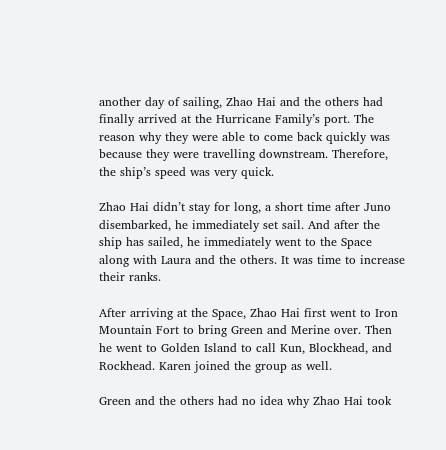another day of sailing, Zhao Hai and the others had finally arrived at the Hurricane Family’s port. The reason why they were able to come back quickly was because they were travelling downstream. Therefore, the ship’s speed was very quick.

Zhao Hai didn’t stay for long, a short time after Juno disembarked, he immediately set sail. And after the ship has sailed, he immediately went to the Space along with Laura and the others. It was time to increase their ranks.

After arriving at the Space, Zhao Hai first went to Iron Mountain Fort to bring Green and Merine over. Then he went to Golden Island to call Kun, Blockhead, and Rockhead. Karen joined the group as well.

Green and the others had no idea why Zhao Hai took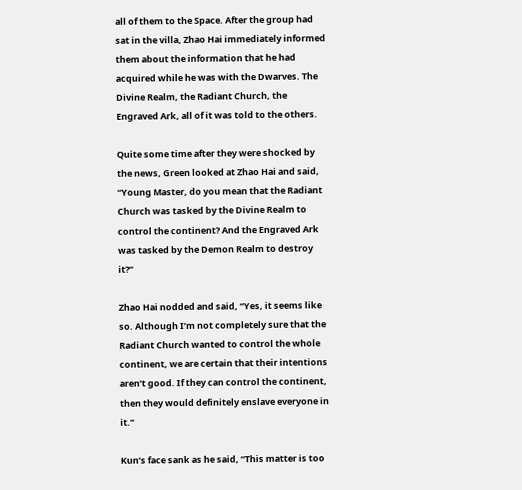all of them to the Space. After the group had sat in the villa, Zhao Hai immediately informed them about the information that he had acquired while he was with the Dwarves. The Divine Realm, the Radiant Church, the Engraved Ark, all of it was told to the others.

Quite some time after they were shocked by the news, Green looked at Zhao Hai and said, “Young Master, do you mean that the Radiant Church was tasked by the Divine Realm to control the continent? And the Engraved Ark was tasked by the Demon Realm to destroy it?”

Zhao Hai nodded and said, “Yes, it seems like so. Although I’m not completely sure that the Radiant Church wanted to control the whole continent, we are certain that their intentions aren’t good. If they can control the continent, then they would definitely enslave everyone in it.”

Kun’s face sank as he said, “This matter is too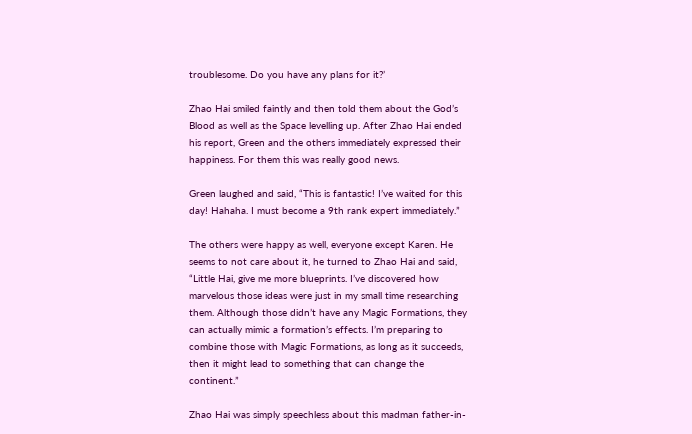troublesome. Do you have any plans for it?’

Zhao Hai smiled faintly and then told them about the God’s Blood as well as the Space levelling up. After Zhao Hai ended his report, Green and the others immediately expressed their happiness. For them this was really good news.

Green laughed and said, “This is fantastic! I’ve waited for this day! Hahaha. I must become a 9th rank expert immediately.”

The others were happy as well, everyone except Karen. He seems to not care about it, he turned to Zhao Hai and said, “Little Hai, give me more blueprints. I’ve discovered how marvelous those ideas were just in my small time researching them. Although those didn’t have any Magic Formations, they can actually mimic a formation’s effects. I’m preparing to combine those with Magic Formations, as long as it succeeds, then it might lead to something that can change the continent.”

Zhao Hai was simply speechless about this madman father-in-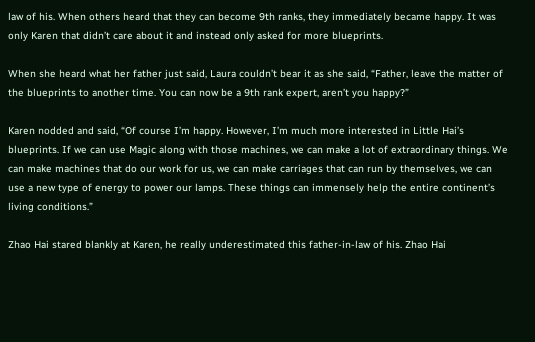law of his. When others heard that they can become 9th ranks, they immediately became happy. It was only Karen that didn’t care about it and instead only asked for more blueprints.

When she heard what her father just said, Laura couldn’t bear it as she said, “Father, leave the matter of the blueprints to another time. You can now be a 9th rank expert, aren’t you happy?”

Karen nodded and said, “Of course I’m happy. However, I’m much more interested in Little Hai’s blueprints. If we can use Magic along with those machines, we can make a lot of extraordinary things. We can make machines that do our work for us, we can make carriages that can run by themselves, we can use a new type of energy to power our lamps. These things can immensely help the entire continent’s living conditions.”

Zhao Hai stared blankly at Karen, he really underestimated this father-in-law of his. Zhao Hai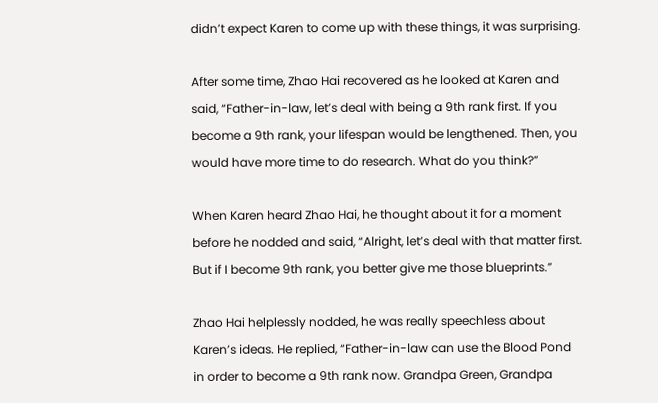didn’t expect Karen to come up with these things, it was surprising.

After some time, Zhao Hai recovered as he looked at Karen and said, “Father-in-law, let’s deal with being a 9th rank first. If you become a 9th rank, your lifespan would be lengthened. Then, you would have more time to do research. What do you think?”

When Karen heard Zhao Hai, he thought about it for a moment before he nodded and said, “Alright, let’s deal with that matter first. But if I become 9th rank, you better give me those blueprints.”

Zhao Hai helplessly nodded, he was really speechless about Karen’s ideas. He replied, “Father-in-law can use the Blood Pond in order to become a 9th rank now. Grandpa Green, Grandpa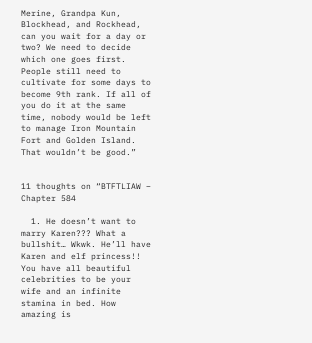Merine, Grandpa Kun, Blockhead, and Rockhead, can you wait for a day or two? We need to decide which one goes first. People still need to cultivate for some days to become 9th rank. If all of you do it at the same time, nobody would be left to manage Iron Mountain Fort and Golden Island. That wouldn’t be good.”


11 thoughts on “BTFTLIAW – Chapter 584

  1. He doesn’t want to marry Karen??? What a bullshit… Wkwk. He’ll have Karen and elf princess!! You have all beautiful celebrities to be your wife and an infinite stamina in bed. How amazing is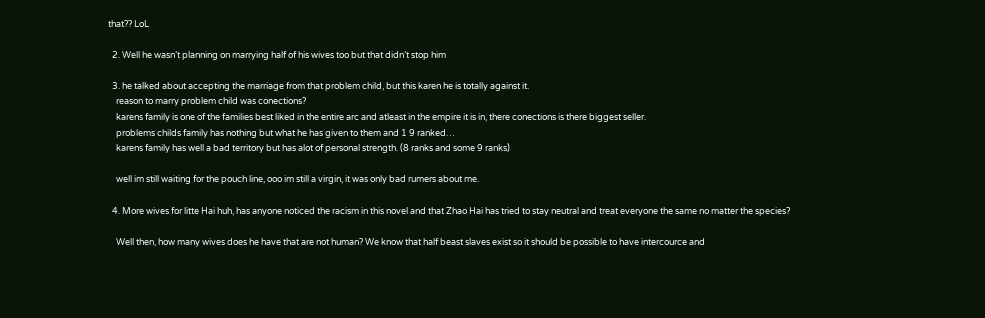that?? LoL

  2. Well he wasn’t planning on marrying half of his wives too but that didn’t stop him

  3. he talked about accepting the marriage from that problem child, but this karen he is totally against it.
    reason to marry problem child was conections?
    karens family is one of the families best liked in the entire arc and atleast in the empire it is in, there conections is there biggest seller.
    problems childs family has nothing but what he has given to them and 1 9 ranked…
    karens family has well a bad territory but has alot of personal strength. (8 ranks and some 9 ranks)

    well im still waiting for the pouch line, ooo im still a virgin, it was only bad rumers about me.

  4. More wives for litte Hai huh, has anyone noticed the racism in this novel and that Zhao Hai has tried to stay neutral and treat everyone the same no matter the species?

    Well then, how many wives does he have that are not human? We know that half beast slaves exist so it should be possible to have intercource and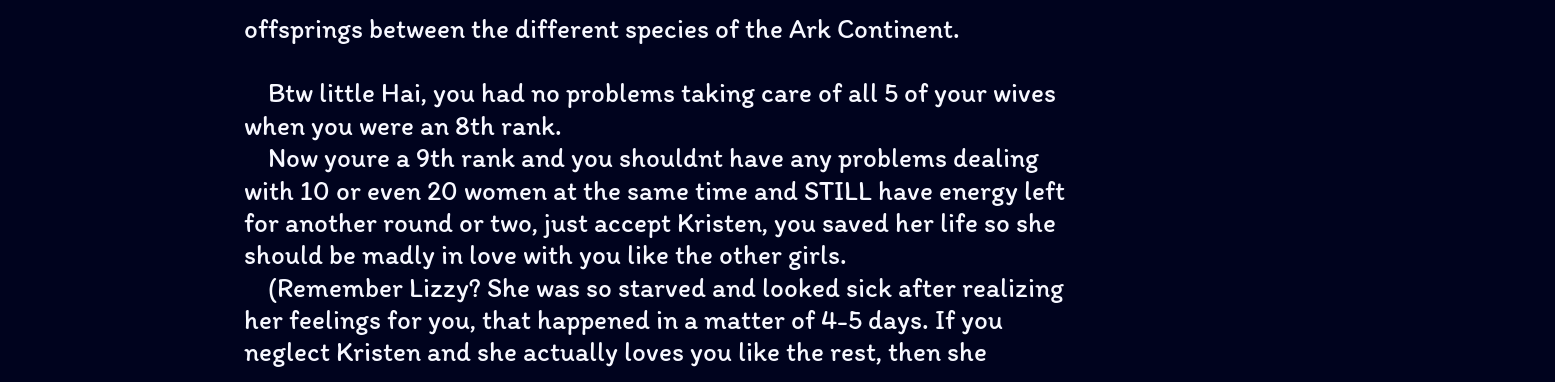offsprings between the different species of the Ark Continent.

    Btw little Hai, you had no problems taking care of all 5 of your wives when you were an 8th rank.
    Now youre a 9th rank and you shouldnt have any problems dealing with 10 or even 20 women at the same time and STILL have energy left for another round or two, just accept Kristen, you saved her life so she should be madly in love with you like the other girls.
    (Remember Lizzy? She was so starved and looked sick after realizing her feelings for you, that happened in a matter of 4-5 days. If you neglect Kristen and she actually loves you like the rest, then she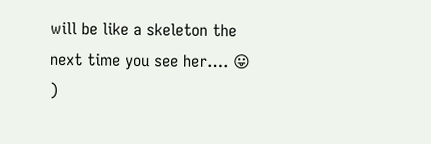will be like a skeleton the next time you see her…. 😛 )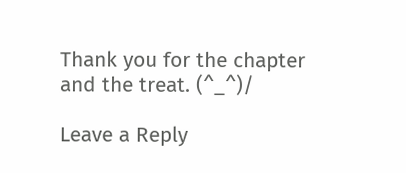Thank you for the chapter and the treat. (^_^)/

Leave a Reply